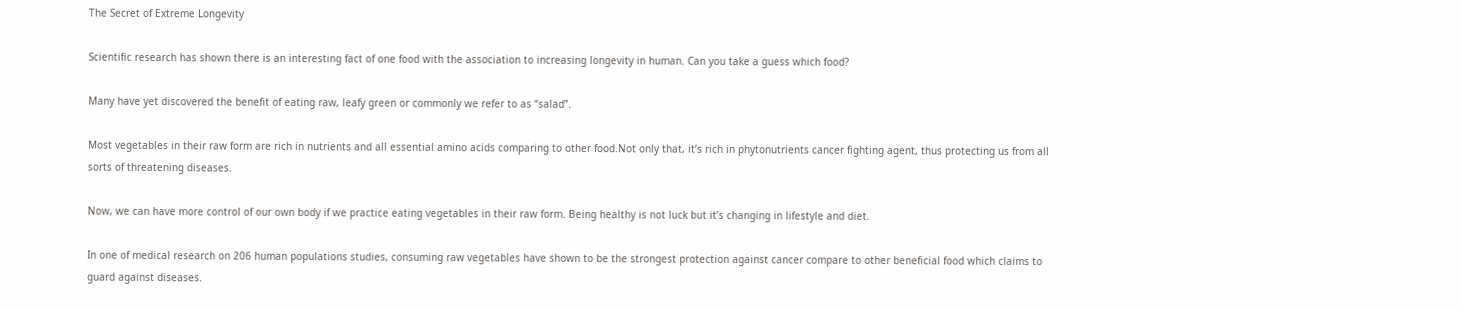The Secret of Extreme Longevity

Scientific research has shown there is an interesting fact of one food with the association to increasing longevity in human. Can you take a guess which food?

Many have yet discovered the benefit of eating raw, leafy green or commonly we refer to as “salad”.

Most vegetables in their raw form are rich in nutrients and all essential amino acids comparing to other food.Not only that, it’s rich in phytonutrients cancer fighting agent, thus protecting us from all sorts of threatening diseases.

Now, we can have more control of our own body if we practice eating vegetables in their raw form. Being healthy is not luck but it’s changing in lifestyle and diet.

In one of medical research on 206 human populations studies, consuming raw vegetables have shown to be the strongest protection against cancer compare to other beneficial food which claims to guard against diseases.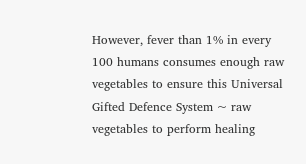However, fever than 1% in every 100 humans consumes enough raw vegetables to ensure this Universal Gifted Defence System ~ raw vegetables to perform healing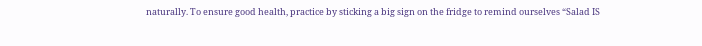naturally. To ensure good health, practice by sticking a big sign on the fridge to remind ourselves “Salad IS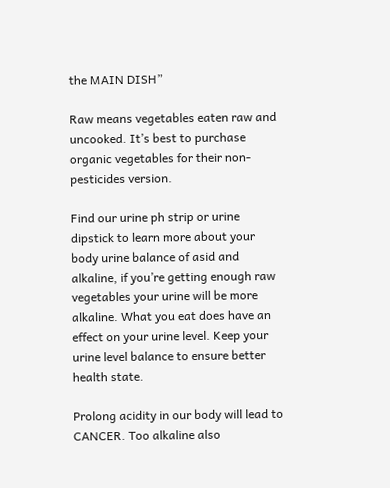the MAIN DISH”

Raw means vegetables eaten raw and uncooked. It’s best to purchase organic vegetables for their non-pesticides version.

Find our urine ph strip or urine dipstick to learn more about your body urine balance of asid and alkaline, if you’re getting enough raw vegetables your urine will be more alkaline. What you eat does have an effect on your urine level. Keep your urine level balance to ensure better health state.

Prolong acidity in our body will lead to CANCER. Too alkaline also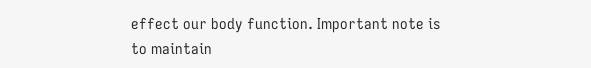effect our body function. Important note is to maintain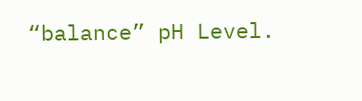“balance” pH Level.